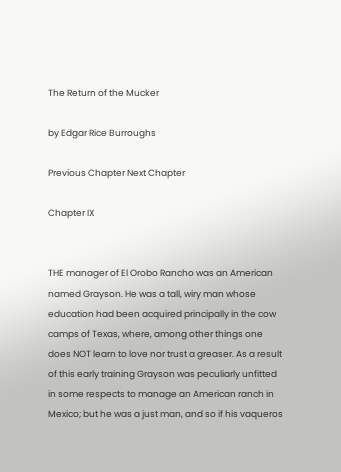The Return of the Mucker

by Edgar Rice Burroughs

Previous Chapter Next Chapter

Chapter IX


THE manager of El Orobo Rancho was an American named Grayson. He was a tall, wiry man whose education had been acquired principally in the cow camps of Texas, where, among other things one does NOT learn to love nor trust a greaser. As a result of this early training Grayson was peculiarly unfitted in some respects to manage an American ranch in Mexico; but he was a just man, and so if his vaqueros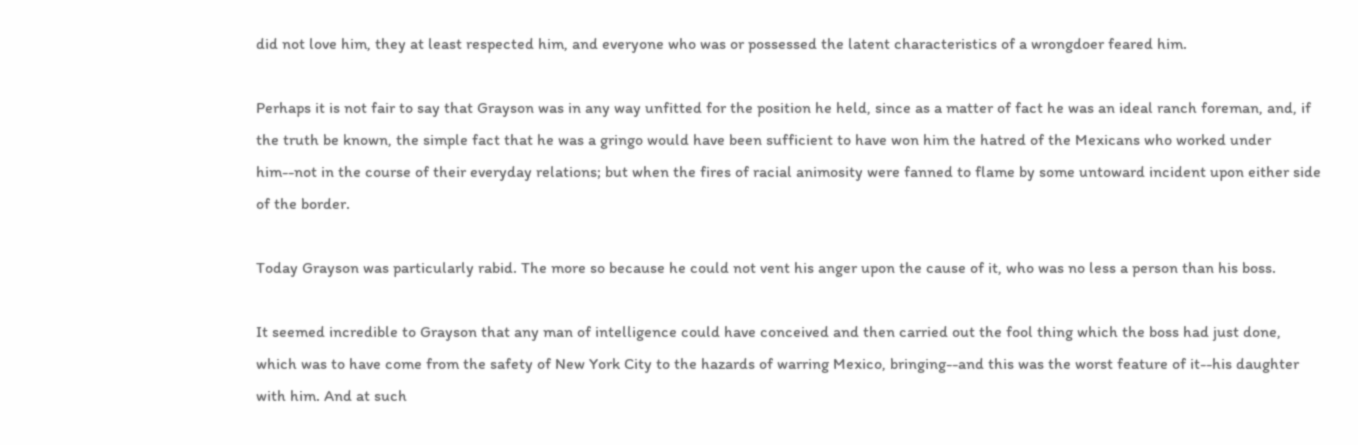did not love him, they at least respected him, and everyone who was or possessed the latent characteristics of a wrongdoer feared him.

Perhaps it is not fair to say that Grayson was in any way unfitted for the position he held, since as a matter of fact he was an ideal ranch foreman, and, if the truth be known, the simple fact that he was a gringo would have been sufficient to have won him the hatred of the Mexicans who worked under him--not in the course of their everyday relations; but when the fires of racial animosity were fanned to flame by some untoward incident upon either side of the border.

Today Grayson was particularly rabid. The more so because he could not vent his anger upon the cause of it, who was no less a person than his boss.

It seemed incredible to Grayson that any man of intelligence could have conceived and then carried out the fool thing which the boss had just done, which was to have come from the safety of New York City to the hazards of warring Mexico, bringing--and this was the worst feature of it--his daughter with him. And at such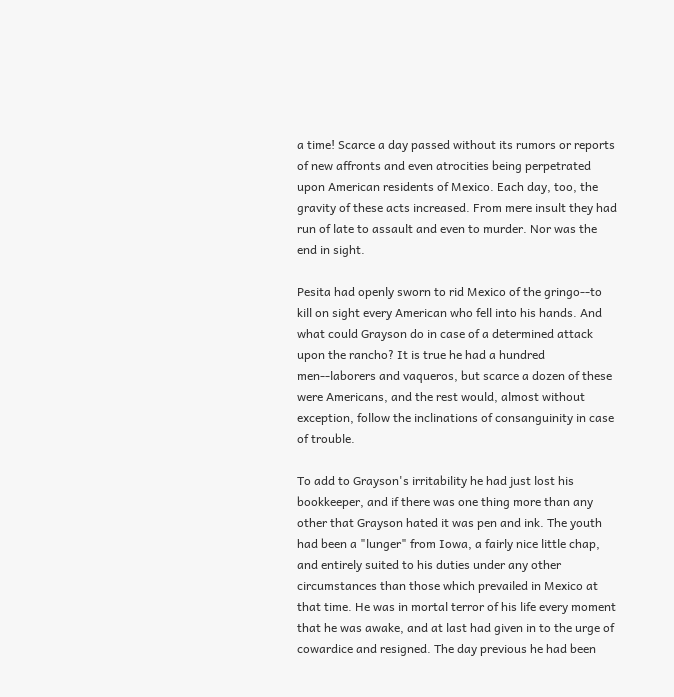a time! Scarce a day passed without its rumors or reports of new affronts and even atrocities being perpetrated upon American residents of Mexico. Each day, too, the gravity of these acts increased. From mere insult they had run of late to assault and even to murder. Nor was the end in sight.

Pesita had openly sworn to rid Mexico of the gringo--to kill on sight every American who fell into his hands. And what could Grayson do in case of a determined attack upon the rancho? It is true he had a hundred men--laborers and vaqueros, but scarce a dozen of these were Americans, and the rest would, almost without exception, follow the inclinations of consanguinity in case of trouble.

To add to Grayson's irritability he had just lost his bookkeeper, and if there was one thing more than any other that Grayson hated it was pen and ink. The youth had been a "lunger" from Iowa, a fairly nice little chap, and entirely suited to his duties under any other circumstances than those which prevailed in Mexico at that time. He was in mortal terror of his life every moment that he was awake, and at last had given in to the urge of cowardice and resigned. The day previous he had been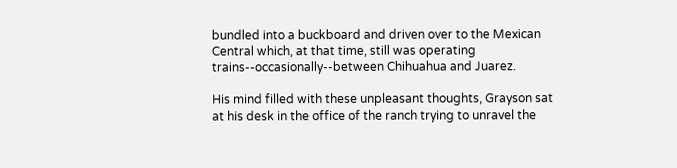bundled into a buckboard and driven over to the Mexican Central which, at that time, still was operating trains--occasionally--between Chihuahua and Juarez.

His mind filled with these unpleasant thoughts, Grayson sat at his desk in the office of the ranch trying to unravel the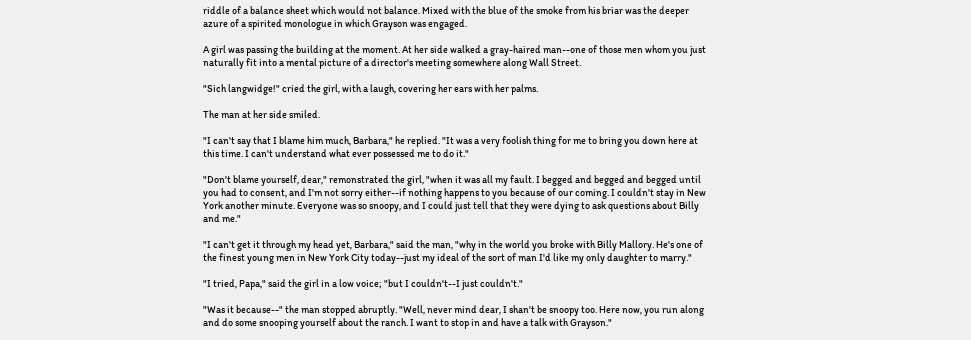riddle of a balance sheet which would not balance. Mixed with the blue of the smoke from his briar was the deeper azure of a spirited monologue in which Grayson was engaged.

A girl was passing the building at the moment. At her side walked a gray-haired man--one of those men whom you just naturally fit into a mental picture of a director's meeting somewhere along Wall Street.

"Sich langwidge!" cried the girl, with a laugh, covering her ears with her palms.

The man at her side smiled.

"I can't say that I blame him much, Barbara," he replied. "It was a very foolish thing for me to bring you down here at this time. I can't understand what ever possessed me to do it."

"Don't blame yourself, dear," remonstrated the girl, "when it was all my fault. I begged and begged and begged until you had to consent, and I'm not sorry either--if nothing happens to you because of our coming. I couldn't stay in New York another minute. Everyone was so snoopy, and I could just tell that they were dying to ask questions about Billy and me."

"I can't get it through my head yet, Barbara," said the man, "why in the world you broke with Billy Mallory. He's one of the finest young men in New York City today--just my ideal of the sort of man I'd like my only daughter to marry."

"I tried, Papa," said the girl in a low voice; "but I couldn't--I just couldn't."

"Was it because--" the man stopped abruptly. "Well, never mind dear, I shan't be snoopy too. Here now, you run along and do some snooping yourself about the ranch. I want to stop in and have a talk with Grayson."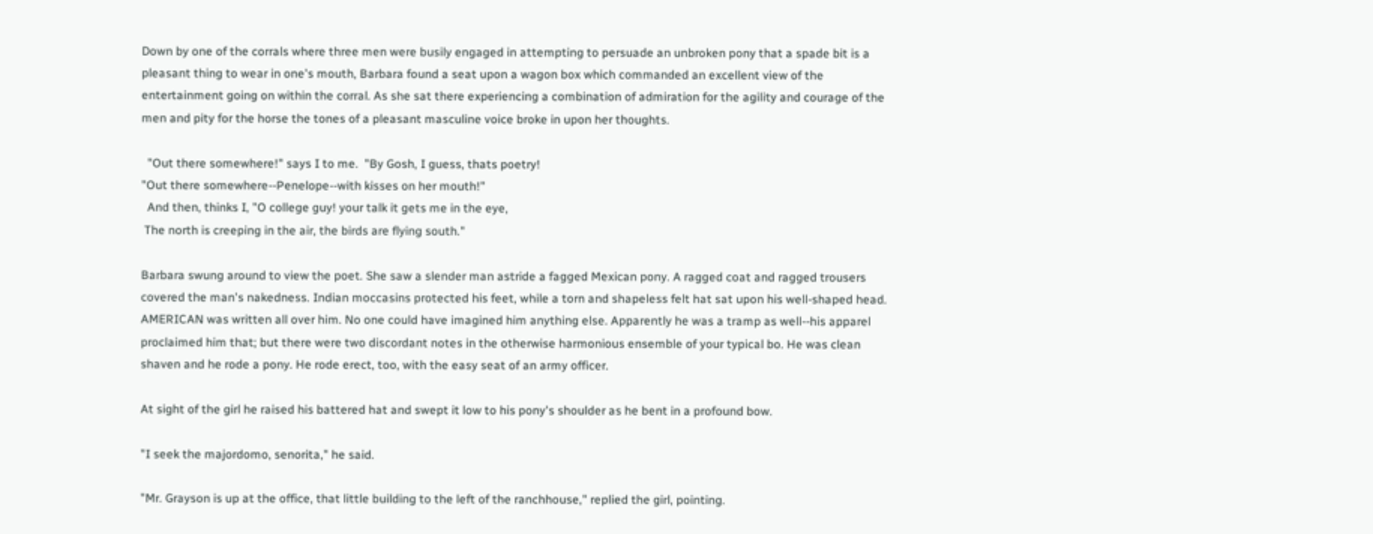Down by one of the corrals where three men were busily engaged in attempting to persuade an unbroken pony that a spade bit is a pleasant thing to wear in one's mouth, Barbara found a seat upon a wagon box which commanded an excellent view of the entertainment going on within the corral. As she sat there experiencing a combination of admiration for the agility and courage of the men and pity for the horse the tones of a pleasant masculine voice broke in upon her thoughts.

  "Out there somewhere!" says I to me.  "By Gosh, I guess, thats poetry!
"Out there somewhere--Penelope--with kisses on her mouth!"
  And then, thinks I, "O college guy! your talk it gets me in the eye,
 The north is creeping in the air, the birds are flying south."

Barbara swung around to view the poet. She saw a slender man astride a fagged Mexican pony. A ragged coat and ragged trousers covered the man's nakedness. Indian moccasins protected his feet, while a torn and shapeless felt hat sat upon his well-shaped head. AMERICAN was written all over him. No one could have imagined him anything else. Apparently he was a tramp as well--his apparel proclaimed him that; but there were two discordant notes in the otherwise harmonious ensemble of your typical bo. He was clean shaven and he rode a pony. He rode erect, too, with the easy seat of an army officer.

At sight of the girl he raised his battered hat and swept it low to his pony's shoulder as he bent in a profound bow.

"I seek the majordomo, senorita," he said.

"Mr. Grayson is up at the office, that little building to the left of the ranchhouse," replied the girl, pointing.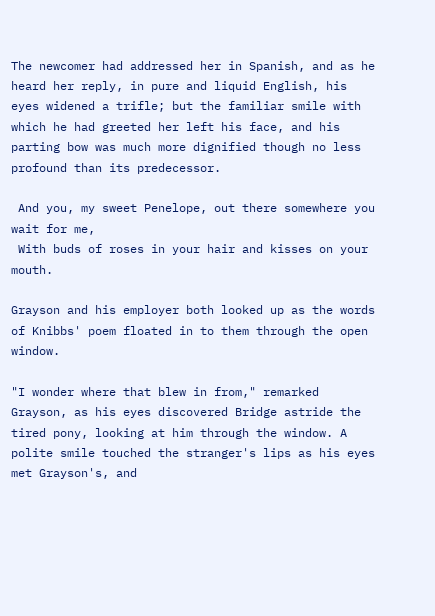The newcomer had addressed her in Spanish, and as he heard her reply, in pure and liquid English, his eyes widened a trifle; but the familiar smile with which he had greeted her left his face, and his parting bow was much more dignified though no less profound than its predecessor.

 And you, my sweet Penelope, out there somewhere you wait for me,
 With buds of roses in your hair and kisses on your mouth.

Grayson and his employer both looked up as the words of Knibbs' poem floated in to them through the open window.

"I wonder where that blew in from," remarked Grayson, as his eyes discovered Bridge astride the tired pony, looking at him through the window. A polite smile touched the stranger's lips as his eyes met Grayson's, and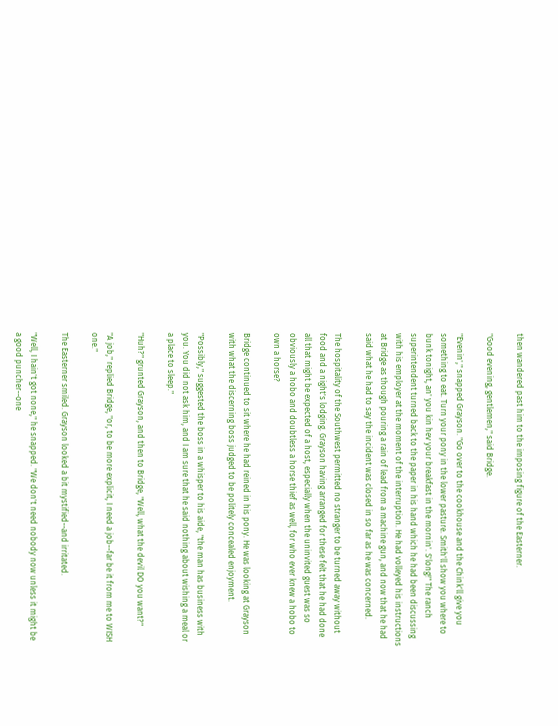then wandered past him to the imposing figure of the Easterner.

"Good evening, gentlemen," said Bridge.

"Evenin'," snapped Grayson. "Go over to the cookhouse and the Chink'll give you something to eat. Turn your pony in the lower pasture. Smith'll show you where to bunk tonight, an' you kin hev your breakfast in the mornin'. S'long!" The ranch superintendent turned back to the paper in his hand which he had been discussing with his employer at the moment of the interruption. He had volleyed his instructions at Bridge as though pouring a rain of lead from a machine gun, and now that he had said what he had to say the incident was closed in so far as he was concerned.

The hospitality of the Southwest permitted no stranger to be turned away without food and a night's lodging. Grayson having arranged for these felt that he had done all that might be expected of a host, especially when the uninvited guest was so obviously a hobo and doubtless a horse thief as well, for who ever knew a hobo to own a horse?

Bridge continued to sit where he had reined in his pony. He was looking at Grayson with what the discerning boss judged to be politely concealed enjoyment.

"Possibly," suggested the boss in a whisper to his aide, "the man has business with you. You did not ask him, and I am sure that he said nothing about wishing a meal or a place to sleep."

"Huh?" grunted Grayson, and then to Bridge, "Well, what the devil DO you want?"

"A job," replied Bridge, "or, to be more explicit, I need a job--far be it from me to WISH one."

The Easterner smiled. Grayson looked a bit mystified--and irritated.

"Well, I hain't got none," he snapped. "We don't need nobody now unless it might be a good puncher--one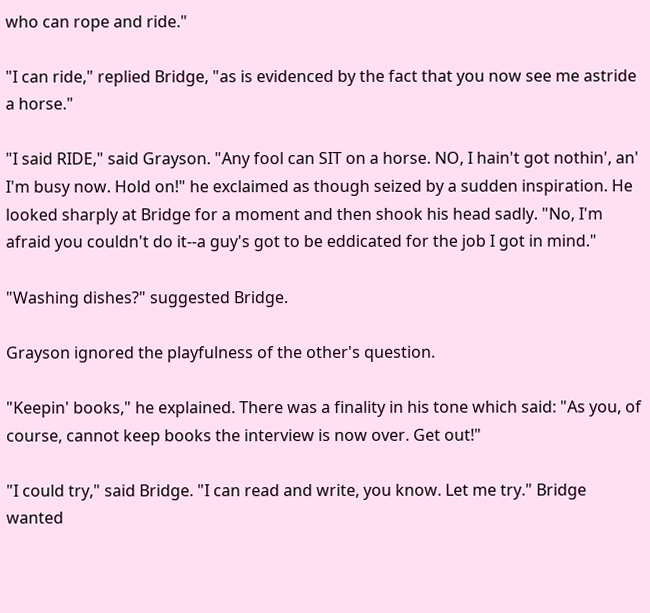who can rope and ride."

"I can ride," replied Bridge, "as is evidenced by the fact that you now see me astride a horse."

"I said RIDE," said Grayson. "Any fool can SIT on a horse. NO, I hain't got nothin', an' I'm busy now. Hold on!" he exclaimed as though seized by a sudden inspiration. He looked sharply at Bridge for a moment and then shook his head sadly. "No, I'm afraid you couldn't do it--a guy's got to be eddicated for the job I got in mind."

"Washing dishes?" suggested Bridge.

Grayson ignored the playfulness of the other's question.

"Keepin' books," he explained. There was a finality in his tone which said: "As you, of course, cannot keep books the interview is now over. Get out!"

"I could try," said Bridge. "I can read and write, you know. Let me try." Bridge wanted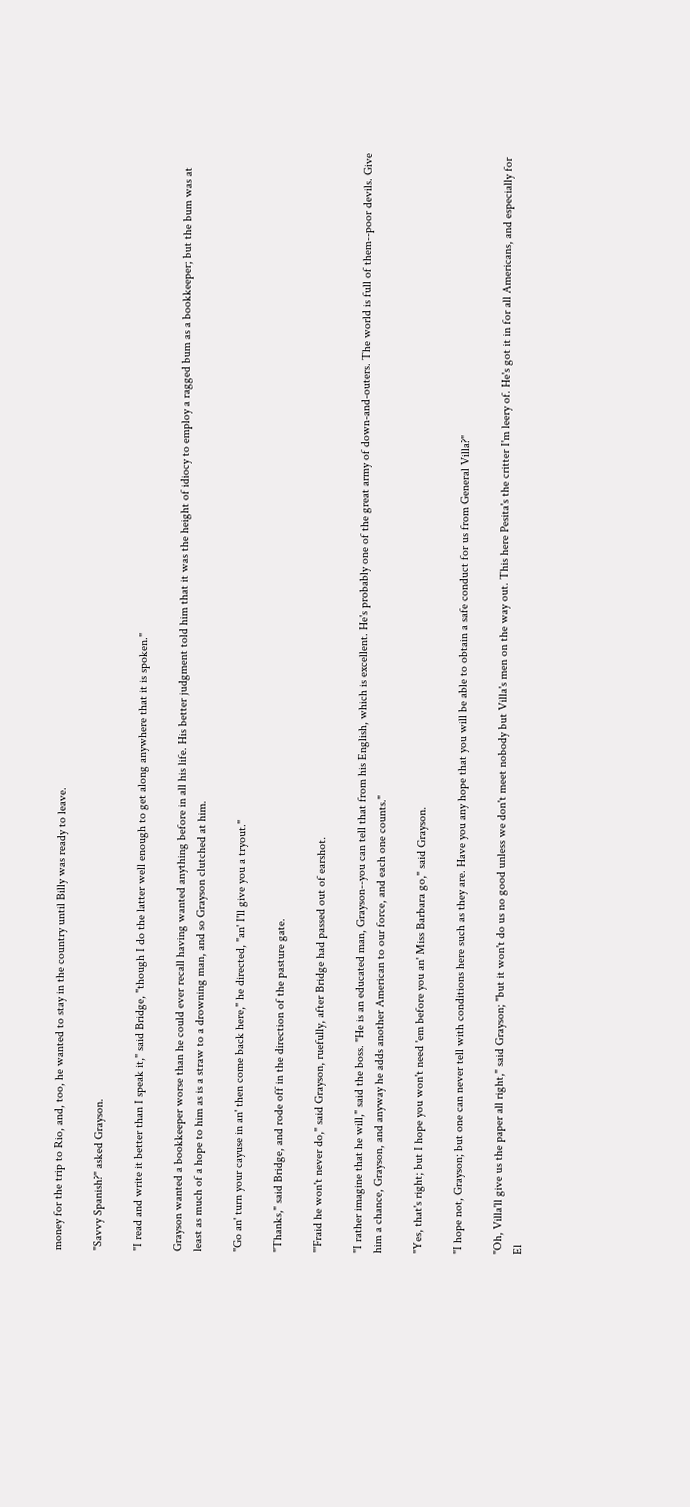money for the trip to Rio, and, too, he wanted to stay in the country until Billy was ready to leave.

"Savvy Spanish?" asked Grayson.

"I read and write it better than I speak it," said Bridge, "though I do the latter well enough to get along anywhere that it is spoken."

Grayson wanted a bookkeeper worse than he could ever recall having wanted anything before in all his life. His better judgment told him that it was the height of idiocy to employ a ragged bum as a bookkeeper; but the bum was at least as much of a hope to him as is a straw to a drowning man, and so Grayson clutched at him.

"Go an' turn your cayuse in an' then come back here," he directed, "an' I'll give you a tryout."

"Thanks," said Bridge, and rode off in the direction of the pasture gate.

"'Fraid he won't never do," said Grayson, ruefully, after Bridge had passed out of earshot.

"I rather imagine that he will," said the boss. "He is an educated man, Grayson--you can tell that from his English, which is excellent. He's probably one of the great army of down-and-outers. The world is full of them--poor devils. Give him a chance, Grayson, and anyway he adds another American to our force, and each one counts."

"Yes, that's right; but I hope you won't need 'em before you an' Miss Barbara go," said Grayson.

"I hope not, Grayson; but one can never tell with conditions here such as they are. Have you any hope that you will be able to obtain a safe conduct for us from General Villa?"

"Oh, Villa'll give us the paper all right," said Grayson; "but it won't do us no good unless we don't meet nobody but Villa's men on the way out. This here Pesita's the critter I'm leery of. He's got it in for all Americans, and especially for El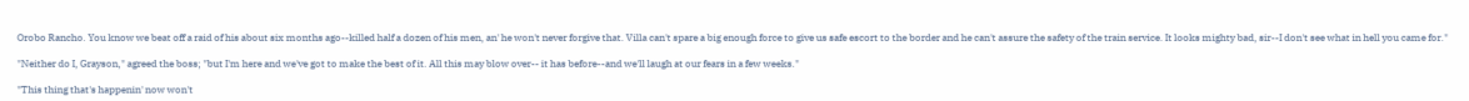Orobo Rancho. You know we beat off a raid of his about six months ago--killed half a dozen of his men, an' he won't never forgive that. Villa can't spare a big enough force to give us safe escort to the border and he can't assure the safety of the train service. It looks mighty bad, sir--I don't see what in hell you came for."

"Neither do I, Grayson," agreed the boss; "but I'm here and we've got to make the best of it. All this may blow over-- it has before--and we'll laugh at our fears in a few weeks."

"This thing that's happenin' now won't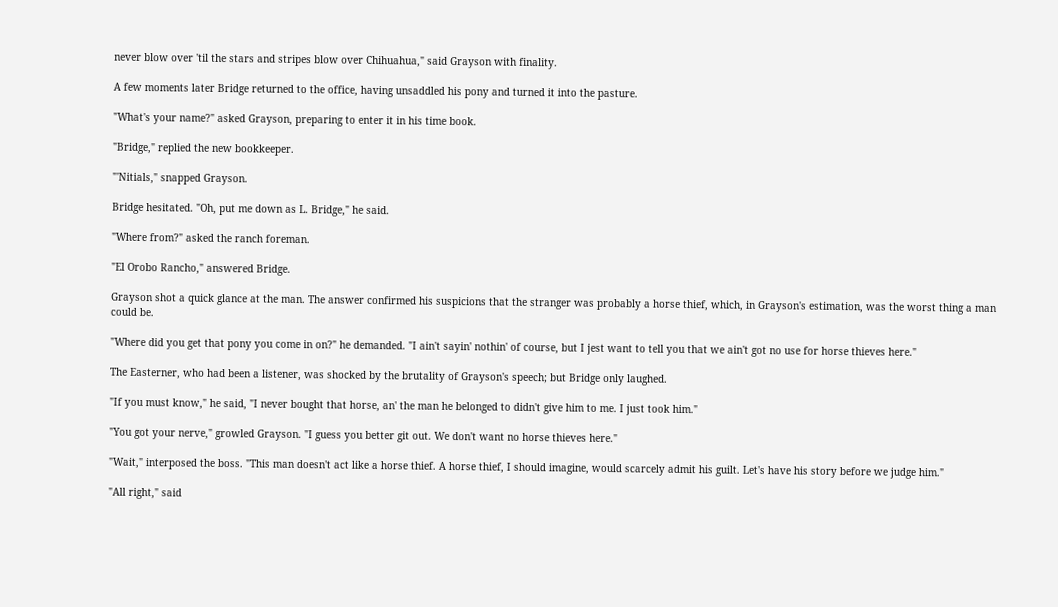never blow over 'til the stars and stripes blow over Chihuahua," said Grayson with finality.

A few moments later Bridge returned to the office, having unsaddled his pony and turned it into the pasture.

"What's your name?" asked Grayson, preparing to enter it in his time book.

"Bridge," replied the new bookkeeper.

"'Nitials," snapped Grayson.

Bridge hesitated. "Oh, put me down as L. Bridge," he said.

"Where from?" asked the ranch foreman.

"El Orobo Rancho," answered Bridge.

Grayson shot a quick glance at the man. The answer confirmed his suspicions that the stranger was probably a horse thief, which, in Grayson's estimation, was the worst thing a man could be.

"Where did you get that pony you come in on?" he demanded. "I ain't sayin' nothin' of course, but I jest want to tell you that we ain't got no use for horse thieves here."

The Easterner, who had been a listener, was shocked by the brutality of Grayson's speech; but Bridge only laughed.

"If you must know," he said, "I never bought that horse, an' the man he belonged to didn't give him to me. I just took him."

"You got your nerve," growled Grayson. "I guess you better git out. We don't want no horse thieves here."

"Wait," interposed the boss. "This man doesn't act like a horse thief. A horse thief, I should imagine, would scarcely admit his guilt. Let's have his story before we judge him."

"All right," said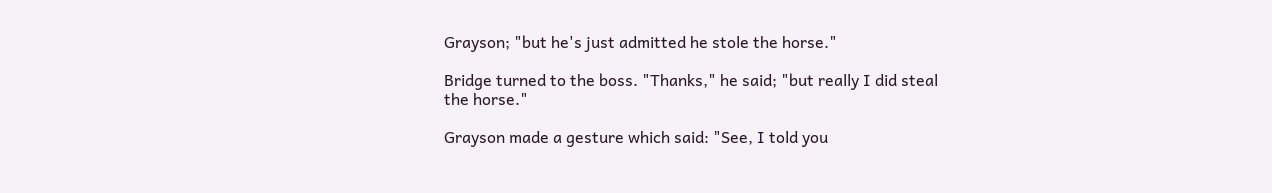Grayson; "but he's just admitted he stole the horse."

Bridge turned to the boss. "Thanks," he said; "but really I did steal the horse."

Grayson made a gesture which said: "See, I told you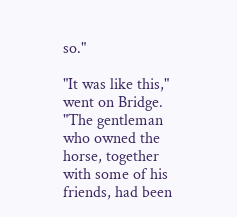so."

"It was like this," went on Bridge. "The gentleman who owned the horse, together with some of his friends, had been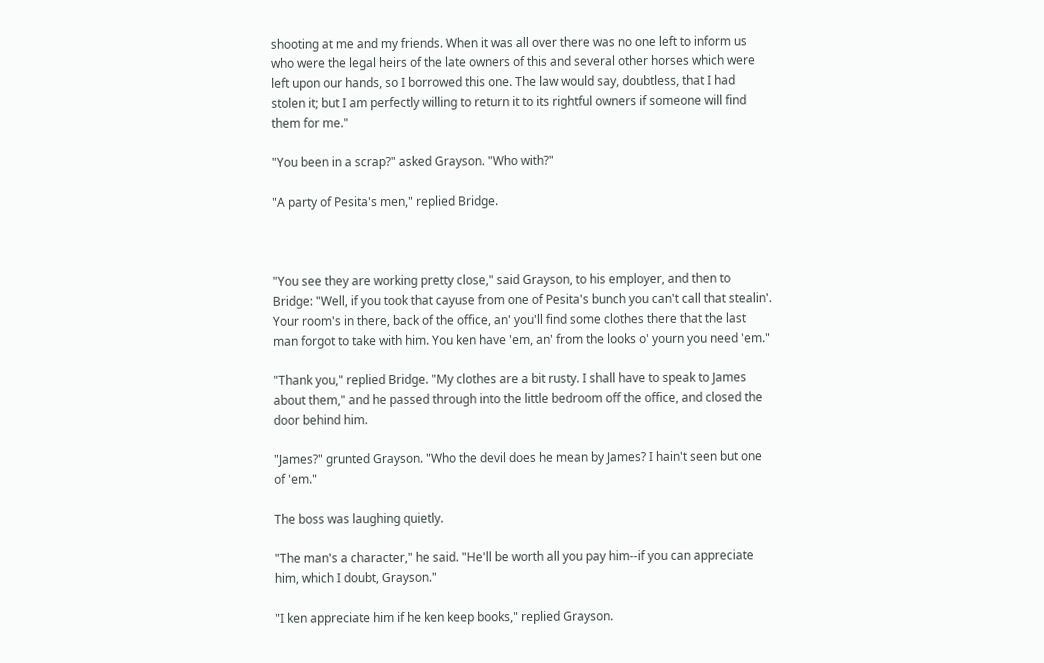shooting at me and my friends. When it was all over there was no one left to inform us who were the legal heirs of the late owners of this and several other horses which were left upon our hands, so I borrowed this one. The law would say, doubtless, that I had stolen it; but I am perfectly willing to return it to its rightful owners if someone will find them for me."

"You been in a scrap?" asked Grayson. "Who with?"

"A party of Pesita's men," replied Bridge.



"You see they are working pretty close," said Grayson, to his employer, and then to Bridge: "Well, if you took that cayuse from one of Pesita's bunch you can't call that stealin'. Your room's in there, back of the office, an' you'll find some clothes there that the last man forgot to take with him. You ken have 'em, an' from the looks o' yourn you need 'em."

"Thank you," replied Bridge. "My clothes are a bit rusty. I shall have to speak to James about them," and he passed through into the little bedroom off the office, and closed the door behind him.

"James?" grunted Grayson. "Who the devil does he mean by James? I hain't seen but one of 'em."

The boss was laughing quietly.

"The man's a character," he said. "He'll be worth all you pay him--if you can appreciate him, which I doubt, Grayson."

"I ken appreciate him if he ken keep books," replied Grayson.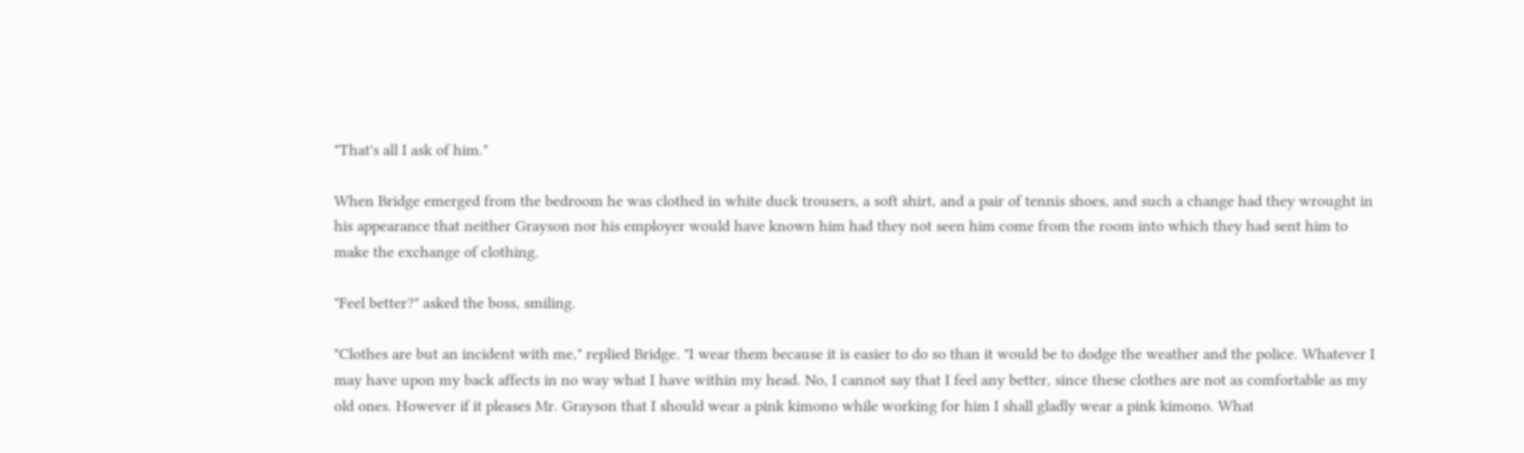"That's all I ask of him."

When Bridge emerged from the bedroom he was clothed in white duck trousers, a soft shirt, and a pair of tennis shoes, and such a change had they wrought in his appearance that neither Grayson nor his employer would have known him had they not seen him come from the room into which they had sent him to make the exchange of clothing.

"Feel better?" asked the boss, smiling.

"Clothes are but an incident with me," replied Bridge. "I wear them because it is easier to do so than it would be to dodge the weather and the police. Whatever I may have upon my back affects in no way what I have within my head. No, I cannot say that I feel any better, since these clothes are not as comfortable as my old ones. However if it pleases Mr. Grayson that I should wear a pink kimono while working for him I shall gladly wear a pink kimono. What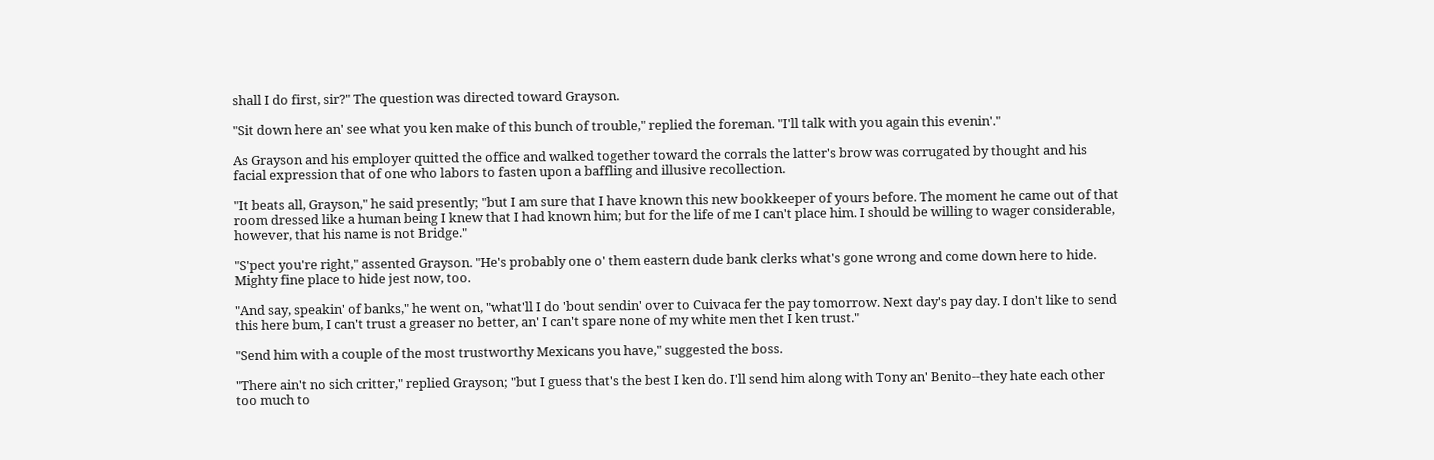shall I do first, sir?" The question was directed toward Grayson.

"Sit down here an' see what you ken make of this bunch of trouble," replied the foreman. "I'll talk with you again this evenin'."

As Grayson and his employer quitted the office and walked together toward the corrals the latter's brow was corrugated by thought and his facial expression that of one who labors to fasten upon a baffling and illusive recollection.

"It beats all, Grayson," he said presently; "but I am sure that I have known this new bookkeeper of yours before. The moment he came out of that room dressed like a human being I knew that I had known him; but for the life of me I can't place him. I should be willing to wager considerable, however, that his name is not Bridge."

"S'pect you're right," assented Grayson. "He's probably one o' them eastern dude bank clerks what's gone wrong and come down here to hide. Mighty fine place to hide jest now, too.

"And say, speakin' of banks," he went on, "what'll I do 'bout sendin' over to Cuivaca fer the pay tomorrow. Next day's pay day. I don't like to send this here bum, I can't trust a greaser no better, an' I can't spare none of my white men thet I ken trust."

"Send him with a couple of the most trustworthy Mexicans you have," suggested the boss.

"There ain't no sich critter," replied Grayson; "but I guess that's the best I ken do. I'll send him along with Tony an' Benito--they hate each other too much to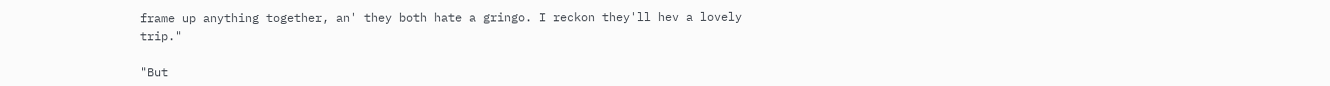frame up anything together, an' they both hate a gringo. I reckon they'll hev a lovely trip."

"But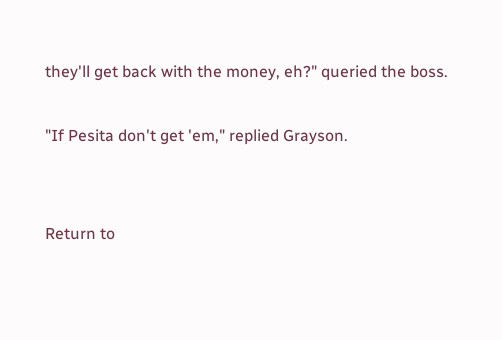they'll get back with the money, eh?" queried the boss.

"If Pesita don't get 'em," replied Grayson.


Return to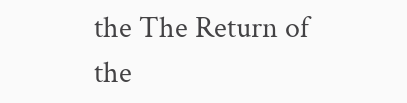the The Return of the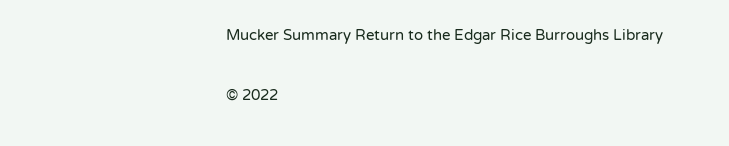Mucker Summary Return to the Edgar Rice Burroughs Library

© 2022